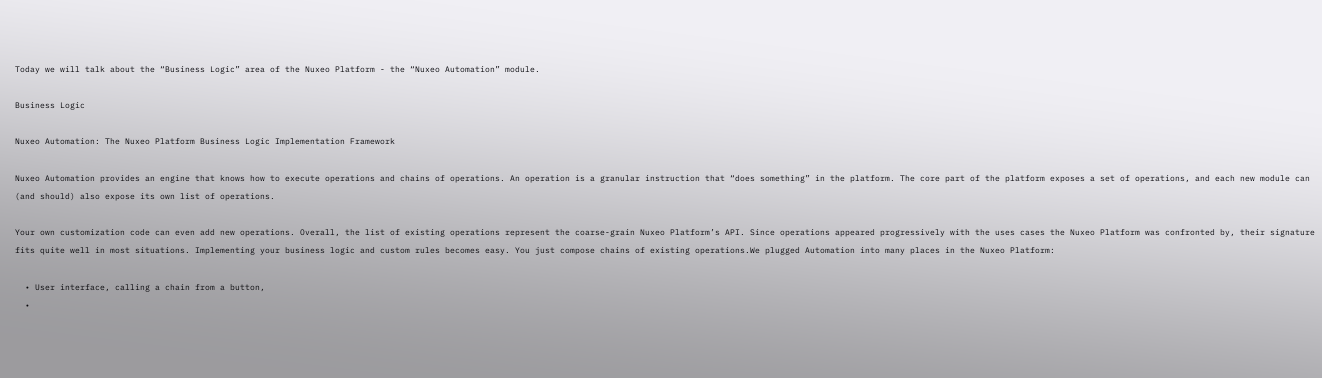Today we will talk about the “Business Logic” area of the Nuxeo Platform - the “Nuxeo Automation” module.

Business Logic

Nuxeo Automation: The Nuxeo Platform Business Logic Implementation Framework

Nuxeo Automation provides an engine that knows how to execute operations and chains of operations. An operation is a granular instruction that “does something” in the platform. The core part of the platform exposes a set of operations, and each new module can (and should) also expose its own list of operations.

Your own customization code can even add new operations. Overall, the list of existing operations represent the coarse-grain Nuxeo Platform’s API. Since operations appeared progressively with the uses cases the Nuxeo Platform was confronted by, their signature fits quite well in most situations. Implementing your business logic and custom rules becomes easy. You just compose chains of existing operations.We plugged Automation into many places in the Nuxeo Platform:

  • User interface, calling a chain from a button,
  •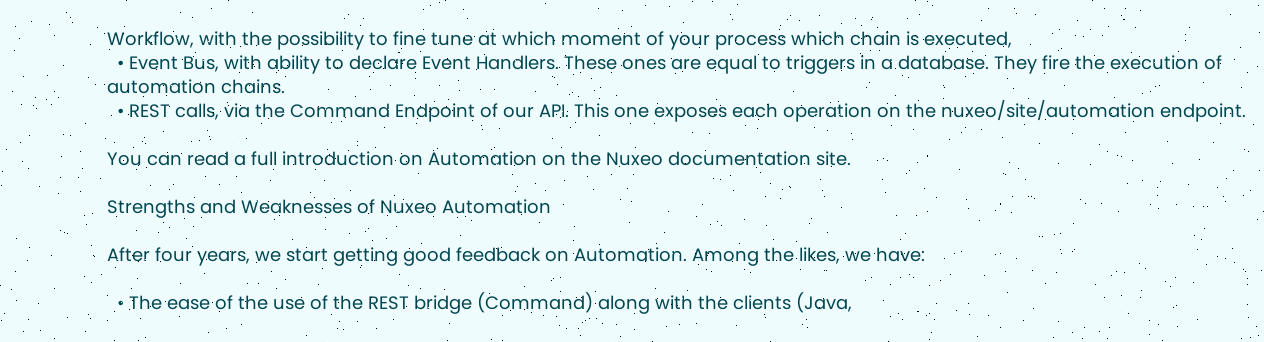Workflow, with the possibility to fine tune at which moment of your process which chain is executed,
  • Event Bus, with ability to declare Event Handlers. These ones are equal to triggers in a database. They fire the execution of automation chains.
  • REST calls, via the Command Endpoint of our API. This one exposes each operation on the nuxeo/site/automation endpoint.

You can read a full introduction on Automation on the Nuxeo documentation site.

Strengths and Weaknesses of Nuxeo Automation

After four years, we start getting good feedback on Automation. Among the likes, we have:

  • The ease of the use of the REST bridge (Command) along with the clients (Java,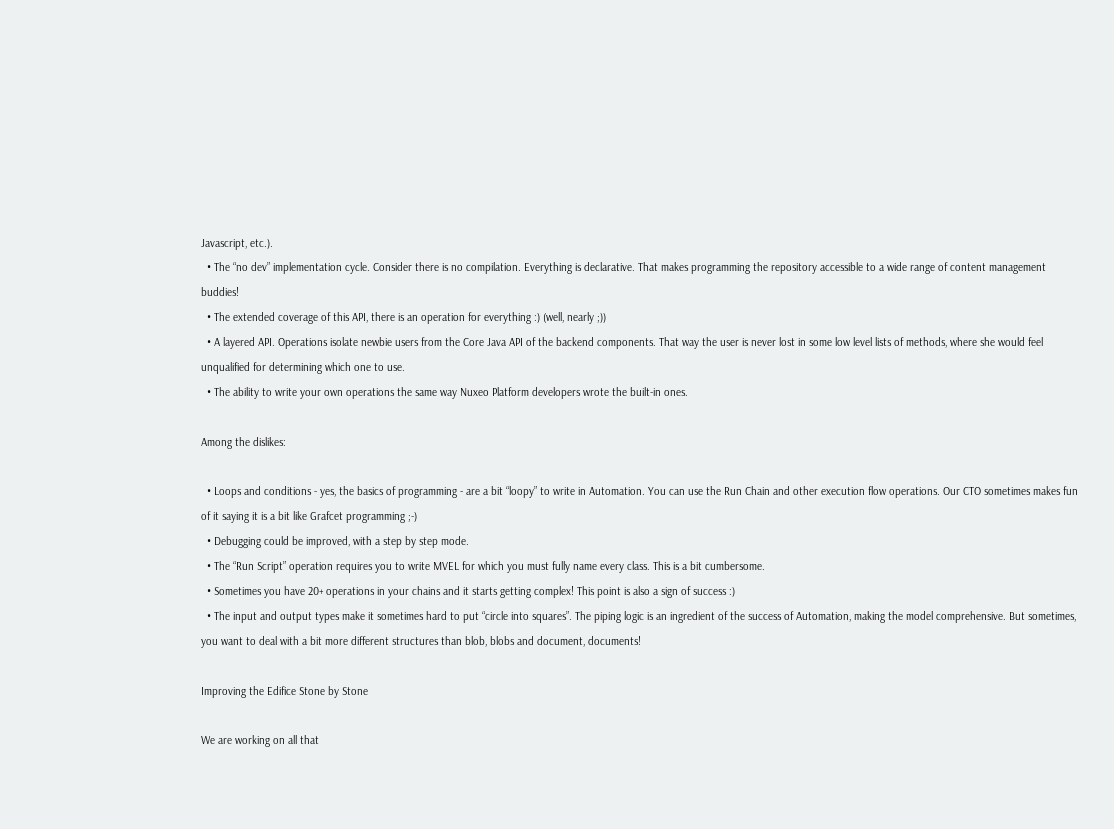Javascript, etc.).
  • The “no dev” implementation cycle. Consider there is no compilation. Everything is declarative. That makes programming the repository accessible to a wide range of content management buddies!
  • The extended coverage of this API, there is an operation for everything :) (well, nearly ;))
  • A layered API. Operations isolate newbie users from the Core Java API of the backend components. That way the user is never lost in some low level lists of methods, where she would feel unqualified for determining which one to use.
  • The ability to write your own operations the same way Nuxeo Platform developers wrote the built-in ones.

Among the dislikes:

  • Loops and conditions - yes, the basics of programming - are a bit “loopy” to write in Automation. You can use the Run Chain and other execution flow operations. Our CTO sometimes makes fun of it saying it is a bit like Grafcet programming ;-)
  • Debugging could be improved, with a step by step mode.
  • The “Run Script” operation requires you to write MVEL for which you must fully name every class. This is a bit cumbersome.
  • Sometimes you have 20+ operations in your chains and it starts getting complex! This point is also a sign of success :)
  • The input and output types make it sometimes hard to put “circle into squares”. The piping logic is an ingredient of the success of Automation, making the model comprehensive. But sometimes, you want to deal with a bit more different structures than blob, blobs and document, documents!

Improving the Edifice Stone by Stone

We are working on all that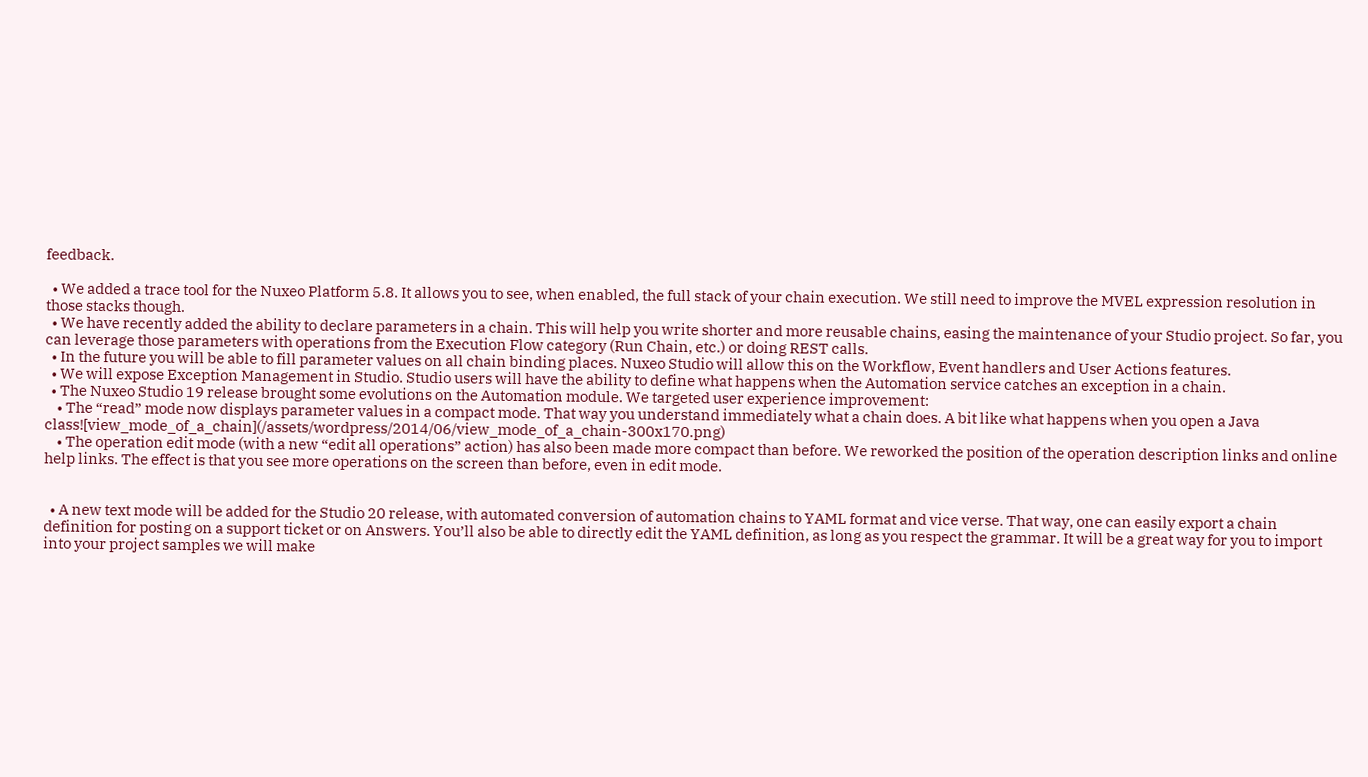feedback.

  • We added a trace tool for the Nuxeo Platform 5.8. It allows you to see, when enabled, the full stack of your chain execution. We still need to improve the MVEL expression resolution in those stacks though.
  • We have recently added the ability to declare parameters in a chain. This will help you write shorter and more reusable chains, easing the maintenance of your Studio project. So far, you can leverage those parameters with operations from the Execution Flow category (Run Chain, etc.) or doing REST calls.
  • In the future you will be able to fill parameter values on all chain binding places. Nuxeo Studio will allow this on the Workflow, Event handlers and User Actions features.
  • We will expose Exception Management in Studio. Studio users will have the ability to define what happens when the Automation service catches an exception in a chain.
  • The Nuxeo Studio 19 release brought some evolutions on the Automation module. We targeted user experience improvement:
    • The “read” mode now displays parameter values in a compact mode. That way you understand immediately what a chain does. A bit like what happens when you open a Java class![view_mode_of_a_chain](/assets/wordpress/2014/06/view_mode_of_a_chain-300x170.png)
    • The operation edit mode (with a new “edit all operations” action) has also been made more compact than before. We reworked the position of the operation description links and online help links. The effect is that you see more operations on the screen than before, even in edit mode.


  • A new text mode will be added for the Studio 20 release, with automated conversion of automation chains to YAML format and vice verse. That way, one can easily export a chain definition for posting on a support ticket or on Answers. You’ll also be able to directly edit the YAML definition, as long as you respect the grammar. It will be a great way for you to import into your project samples we will make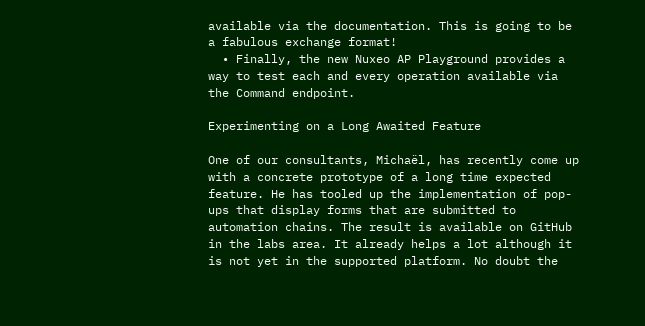available via the documentation. This is going to be a fabulous exchange format!
  • Finally, the new Nuxeo AP Playground provides a way to test each and every operation available via the Command endpoint.

Experimenting on a Long Awaited Feature

One of our consultants, Michaël, has recently come up with a concrete prototype of a long time expected feature. He has tooled up the implementation of pop-ups that display forms that are submitted to automation chains. The result is available on GitHub in the labs area. It already helps a lot although it is not yet in the supported platform. No doubt the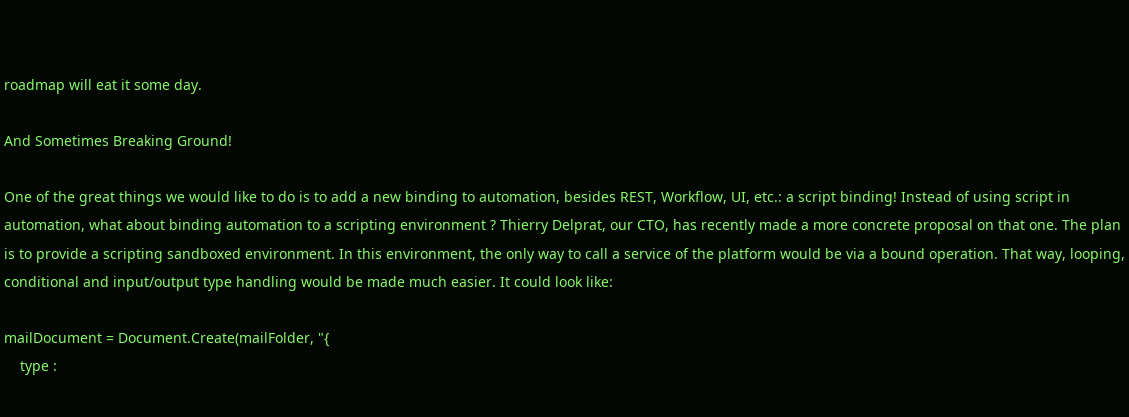roadmap will eat it some day.

And Sometimes Breaking Ground!

One of the great things we would like to do is to add a new binding to automation, besides REST, Workflow, UI, etc.: a script binding! Instead of using script in automation, what about binding automation to a scripting environment ? Thierry Delprat, our CTO, has recently made a more concrete proposal on that one. The plan is to provide a scripting sandboxed environment. In this environment, the only way to call a service of the platform would be via a bound operation. That way, looping, conditional and input/output type handling would be made much easier. It could look like:

mailDocument = Document.Create(mailFolder, "{
    type :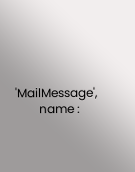'MailMessage',
        name :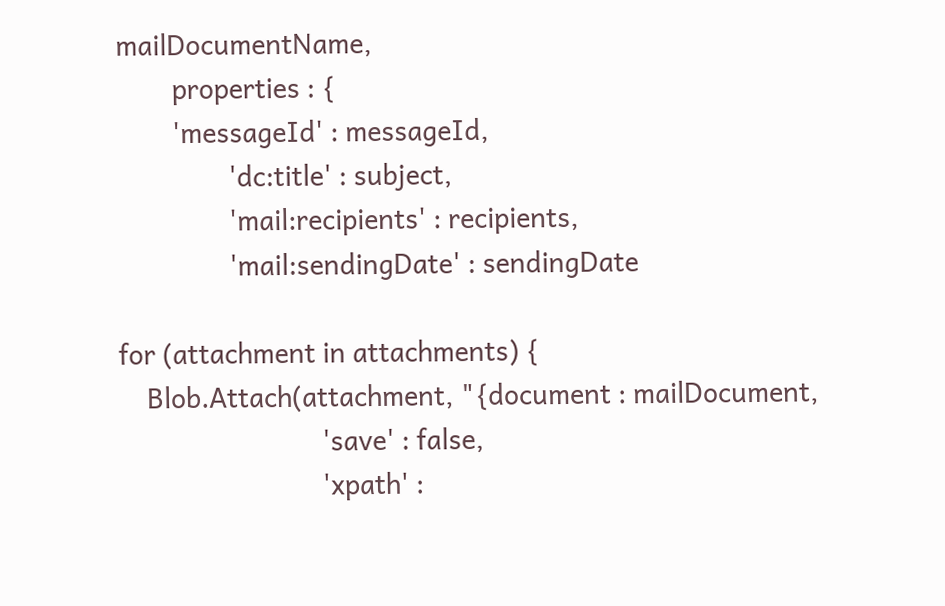mailDocumentName,
        properties : {
        'messageId' : messageId,
                'dc:title' : subject,
                'mail:recipients' : recipients,
                'mail:sendingDate' : sendingDate

for (attachment in attachments) {
    Blob.Attach(attachment, "{document : mailDocument,
                             'save' : false,
                             'xpath' :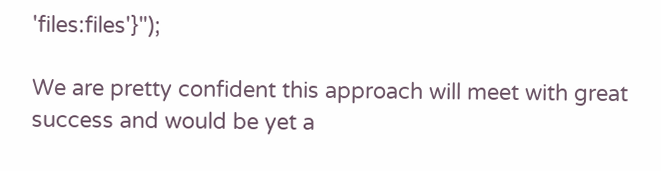'files:files'}");

We are pretty confident this approach will meet with great success and would be yet a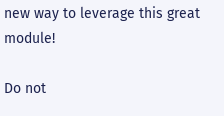new way to leverage this great module!

Do not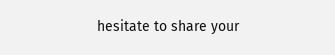hesitate to share your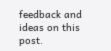feedback and ideas on this post.